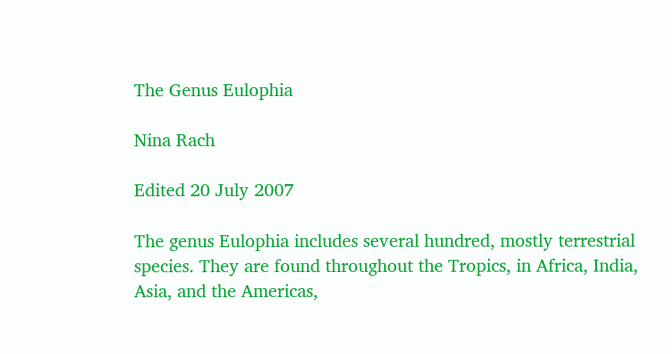The Genus Eulophia

Nina Rach

Edited 20 July 2007

The genus Eulophia includes several hundred, mostly terrestrial species. They are found throughout the Tropics, in Africa, India, Asia, and the Americas,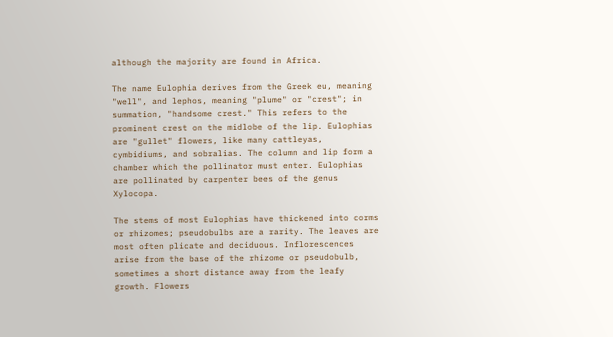although the majority are found in Africa.

The name Eulophia derives from the Greek eu, meaning "well", and lephos, meaning "plume" or "crest"; in summation, "handsome crest." This refers to the prominent crest on the midlobe of the lip. Eulophias are "gullet" flowers, like many cattleyas, cymbidiums, and sobralias. The column and lip form a chamber which the pollinator must enter. Eulophias are pollinated by carpenter bees of the genus Xylocopa.

The stems of most Eulophias have thickened into corms or rhizomes; pseudobulbs are a rarity. The leaves are most often plicate and deciduous. Inflorescences arise from the base of the rhizome or pseudobulb, sometimes a short distance away from the leafy growth. Flowers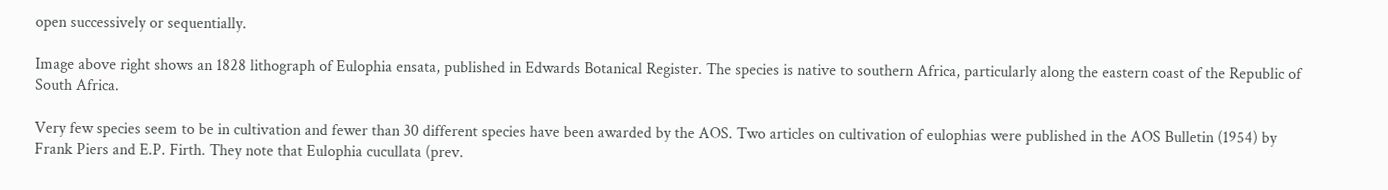open successively or sequentially.

Image above right shows an 1828 lithograph of Eulophia ensata, published in Edwards Botanical Register. The species is native to southern Africa, particularly along the eastern coast of the Republic of South Africa.

Very few species seem to be in cultivation and fewer than 30 different species have been awarded by the AOS. Two articles on cultivation of eulophias were published in the AOS Bulletin (1954) by Frank Piers and E.P. Firth. They note that Eulophia cucullata (prev.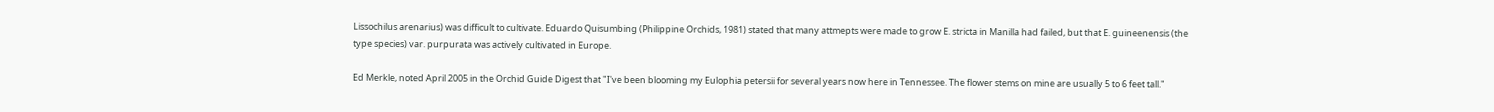Lissochilus arenarius) was difficult to cultivate. Eduardo Quisumbing (Philippine Orchids, 1981) stated that many attmepts were made to grow E. stricta in Manilla had failed, but that E. guineenensis (the type species) var. purpurata was actively cultivated in Europe.

Ed Merkle, noted April 2005 in the Orchid Guide Digest that "I've been blooming my Eulophia petersii for several years now here in Tennessee. The flower stems on mine are usually 5 to 6 feet tall."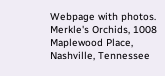Webpage with photos. Merkle's Orchids, 1008 Maplewood Place, Nashville, Tennessee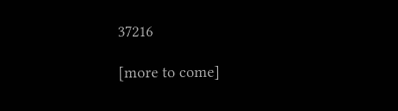37216

[more to come]